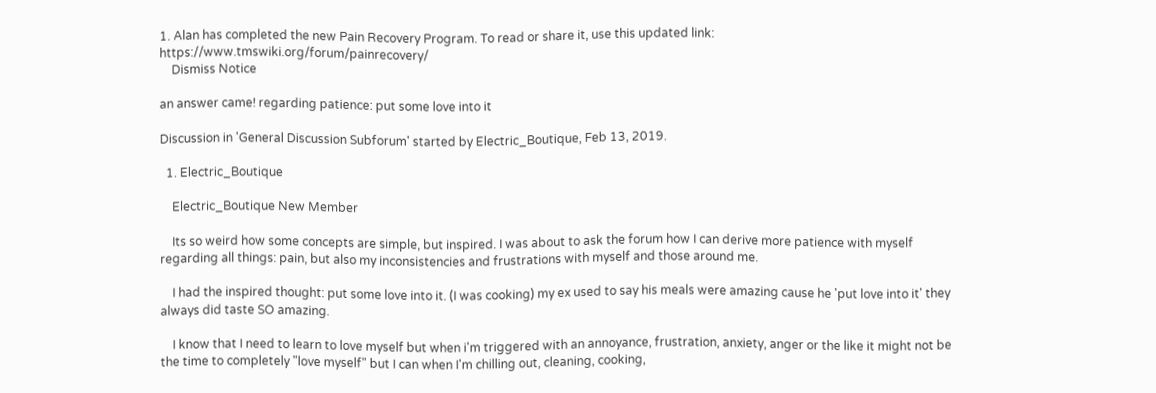1. Alan has completed the new Pain Recovery Program. To read or share it, use this updated link: https://www.tmswiki.org/forum/painrecovery/
    Dismiss Notice

an answer came! regarding patience: put some love into it

Discussion in 'General Discussion Subforum' started by Electric_Boutique, Feb 13, 2019.

  1. Electric_Boutique

    Electric_Boutique New Member

    Its so weird how some concepts are simple, but inspired. I was about to ask the forum how I can derive more patience with myself regarding all things: pain, but also my inconsistencies and frustrations with myself and those around me.

    I had the inspired thought: put some love into it. (I was cooking) my ex used to say his meals were amazing cause he 'put love into it' they always did taste SO amazing.

    I know that I need to learn to love myself but when i'm triggered with an annoyance, frustration, anxiety, anger or the like it might not be the time to completely "love myself" but I can when I'm chilling out, cleaning, cooking,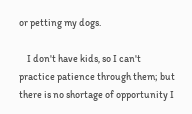or petting my dogs.

    I don't have kids, so I can't practice patience through them; but there is no shortage of opportunity I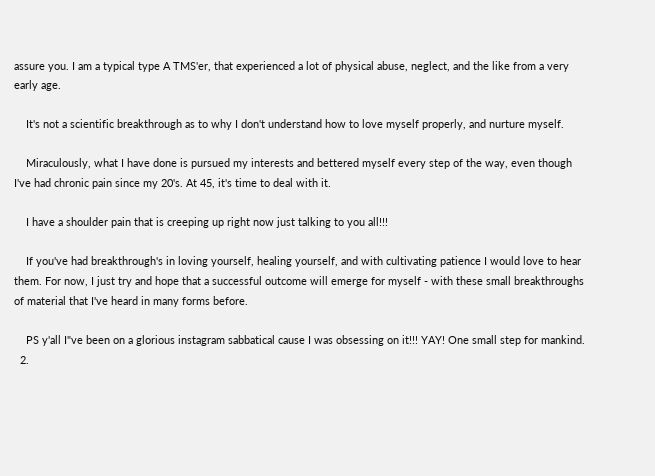assure you. I am a typical type A TMS'er, that experienced a lot of physical abuse, neglect, and the like from a very early age.

    It's not a scientific breakthrough as to why I don't understand how to love myself properly, and nurture myself.

    Miraculously, what I have done is pursued my interests and bettered myself every step of the way, even though I've had chronic pain since my 20's. At 45, it's time to deal with it.

    I have a shoulder pain that is creeping up right now just talking to you all!!!

    If you've had breakthrough's in loving yourself, healing yourself, and with cultivating patience I would love to hear them. For now, I just try and hope that a successful outcome will emerge for myself - with these small breakthroughs of material that I've heard in many forms before.

    PS y'all I"ve been on a glorious instagram sabbatical cause I was obsessing on it!!! YAY! One small step for mankind.
  2.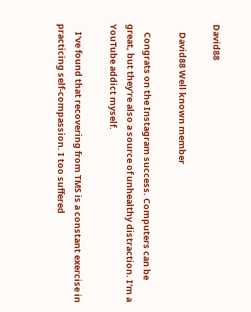David88

    David88 Well known member

    Congrats on the Instagram success. Computers can be great, but they're also a source of unhealthy distraction. I'm a YouTube addict myself.

    I've found that recovering from TMS is a constant exercise in practicing self-compassion. I too suffered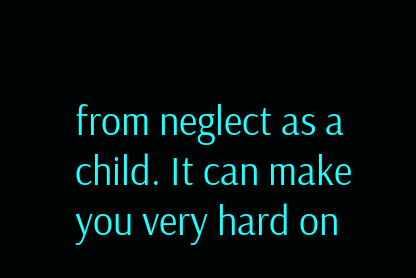from neglect as a child. It can make you very hard on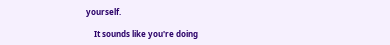yourself.

    It sounds like you're doing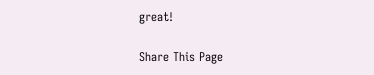great!

Share This Page